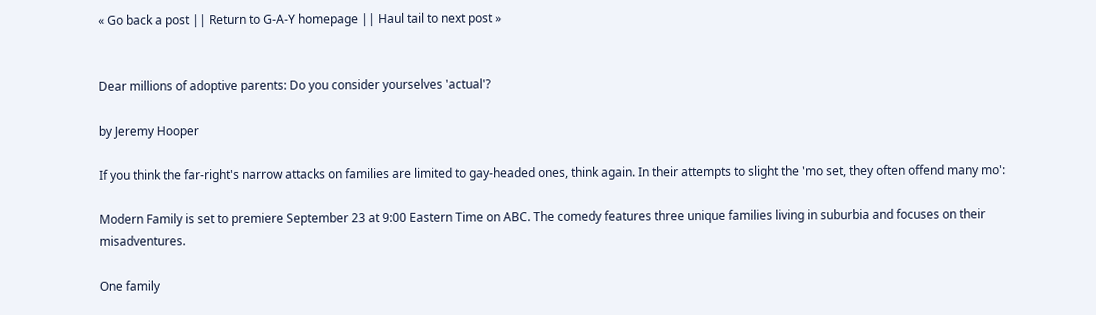« Go back a post || Return to G-A-Y homepage || Haul tail to next post »


Dear millions of adoptive parents: Do you consider yourselves 'actual'?

by Jeremy Hooper

If you think the far-right's narrow attacks on families are limited to gay-headed ones, think again. In their attempts to slight the 'mo set, they often offend many mo':

Modern Family is set to premiere September 23 at 9:00 Eastern Time on ABC. The comedy features three unique families living in suburbia and focuses on their misadventures.

One family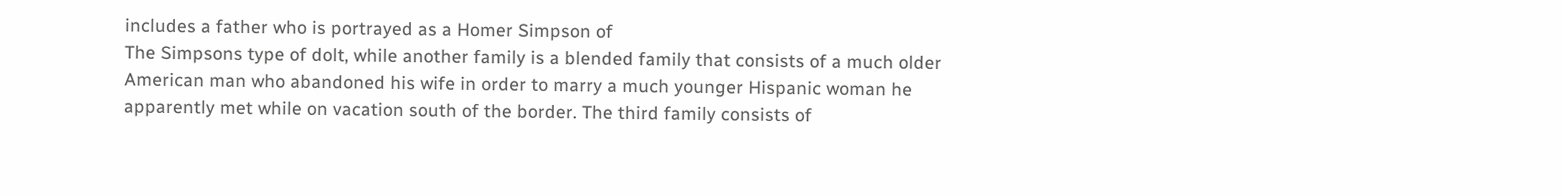includes a father who is portrayed as a Homer Simpson of
The Simpsons type of dolt, while another family is a blended family that consists of a much older American man who abandoned his wife in order to marry a much younger Hispanic woman he apparently met while on vacation south of the border. The third family consists of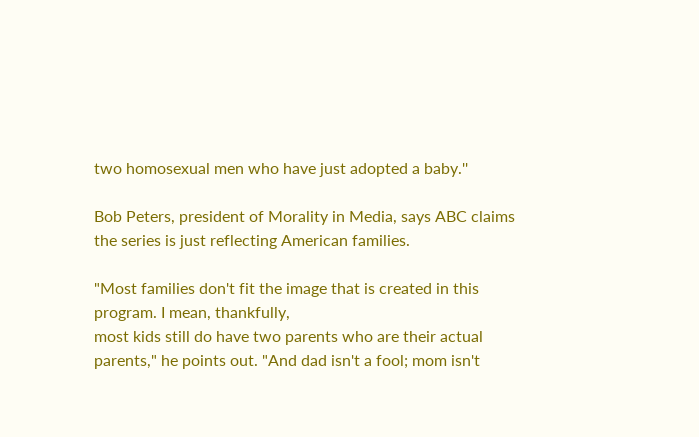two homosexual men who have just adopted a baby.''

Bob Peters, president of Morality in Media, says ABC claims the series is just reflecting American families.

"Most families don't fit the image that is created in this program. I mean, thankfully,
most kids still do have two parents who are their actual parents," he points out. "And dad isn't a fool; mom isn't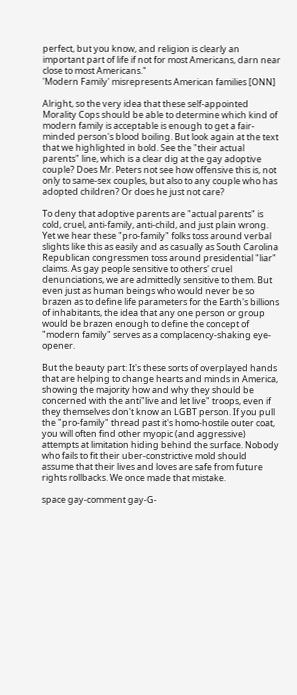perfect, but you know, and religion is clearly an important part of life if not for most Americans, darn near close to most Americans."
'Modern Family' misrepresents American families [ONN]

Alright, so the very idea that these self-appointed Morality Cops should be able to determine which kind of modern family is acceptable is enough to get a fair-minded person's blood boiling. But look again at the text that we highlighted in bold. See the "their actual parents" line, which is a clear dig at the gay adoptive couple? Does Mr. Peters not see how offensive this is, not only to same-sex couples, but also to any couple who has adopted children? Or does he just not care?

To deny that adoptive parents are "actual parents" is cold, cruel, anti-family, anti-child, and just plain wrong. Yet we hear these "pro-family" folks toss around verbal slights like this as easily and as casually as South Carolina Republican congressmen toss around presidential "liar" claims. As gay people sensitive to others' cruel denunciations, we are admittedly sensitive to them. But even just as human beings who would never be so brazen as to define life parameters for the Earth's billions of inhabitants, the idea that any one person or group would be brazen enough to define the concept of "modern family" serves as a complacency-shaking eye-opener.

But the beauty part: It's these sorts of overplayed hands that are helping to change hearts and minds in America, showing the majority how and why they should be concerned with the anti"live and let live" troops, even if they themselves don't know an LGBT person. If you pull the "pro-family" thread past it's homo-hostile outer coat, you will often find other myopic (and aggressive) attempts at limitation hiding behind the surface. Nobody who fails to fit their uber-constrictive mold should assume that their lives and loves are safe from future rights rollbacks. We once made that mistake.

space gay-comment gay-G-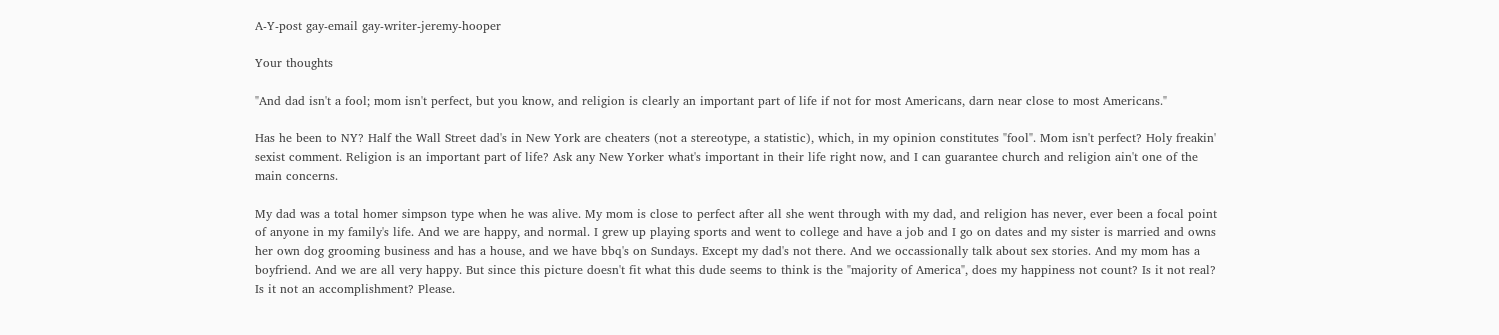A-Y-post gay-email gay-writer-jeremy-hooper

Your thoughts

"And dad isn't a fool; mom isn't perfect, but you know, and religion is clearly an important part of life if not for most Americans, darn near close to most Americans."

Has he been to NY? Half the Wall Street dad's in New York are cheaters (not a stereotype, a statistic), which, in my opinion constitutes "fool". Mom isn't perfect? Holy freakin' sexist comment. Religion is an important part of life? Ask any New Yorker what's important in their life right now, and I can guarantee church and religion ain't one of the main concerns.

My dad was a total homer simpson type when he was alive. My mom is close to perfect after all she went through with my dad, and religion has never, ever been a focal point of anyone in my family's life. And we are happy, and normal. I grew up playing sports and went to college and have a job and I go on dates and my sister is married and owns her own dog grooming business and has a house, and we have bbq's on Sundays. Except my dad's not there. And we occassionally talk about sex stories. And my mom has a boyfriend. And we are all very happy. But since this picture doesn't fit what this dude seems to think is the "majority of America", does my happiness not count? Is it not real? Is it not an accomplishment? Please.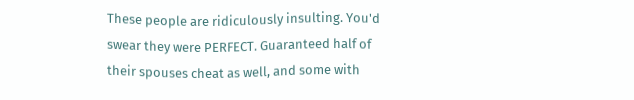These people are ridiculously insulting. You'd swear they were PERFECT. Guaranteed half of their spouses cheat as well, and some with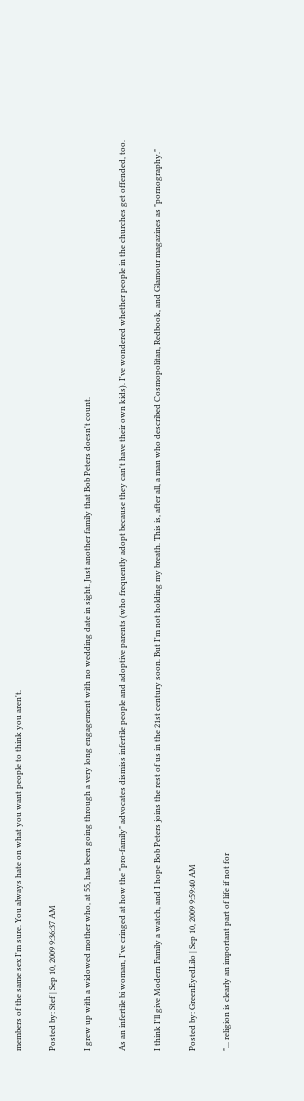members of the same sex I'm sure. You always hate on what you want people to think you aren't.

Posted by: Stef | Sep 10, 2009 9:36:37 AM

I grew up with a widowed mother who, at 55, has been going through a very long engagement with no wedding date in sight. Just another family that Bob Peters doesn't count.

As an infertile bi woman, I've cringed at how the "pro-family" advocates dismiss infertile people and adoptive parents (who frequently adopt because they can't have their own kids). I've wondered whether people in the churches get offended, too.

I think I'll give Modern Family a watch, and I hope Bob Peters joins the rest of us in the 21st century soon. But I'm not holding my breath. This is, after all, a man who described Cosmopolitan, Redbook, and Glamour magazines as "pornography."

Posted by: GreenEyedLilo | Sep 10, 2009 9:59:40 AM

"... religion is clearly an important part of life if not for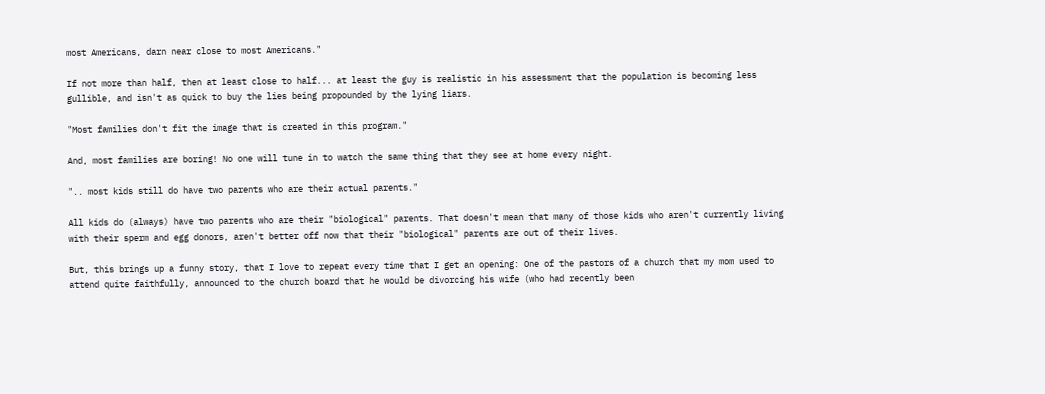most Americans, darn near close to most Americans."

If not more than half, then at least close to half... at least the guy is realistic in his assessment that the population is becoming less gullible, and isn't as quick to buy the lies being propounded by the lying liars.

"Most families don't fit the image that is created in this program."

And, most families are boring! No one will tune in to watch the same thing that they see at home every night.

".. most kids still do have two parents who are their actual parents."

All kids do (always) have two parents who are their "biological" parents. That doesn't mean that many of those kids who aren't currently living with their sperm and egg donors, aren't better off now that their "biological" parents are out of their lives.

But, this brings up a funny story, that I love to repeat every time that I get an opening: One of the pastors of a church that my mom used to attend quite faithfully, announced to the church board that he would be divorcing his wife (who had recently been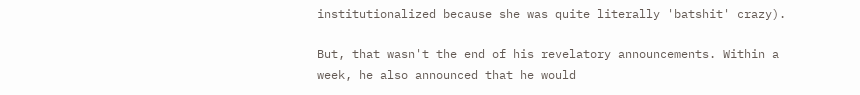institutionalized because she was quite literally 'batshit' crazy).

But, that wasn't the end of his revelatory announcements. Within a week, he also announced that he would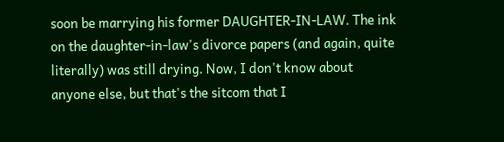soon be marrying his former DAUGHTER-IN-LAW. The ink on the daughter-in-law's divorce papers (and again, quite literally) was still drying. Now, I don't know about anyone else, but that's the sitcom that I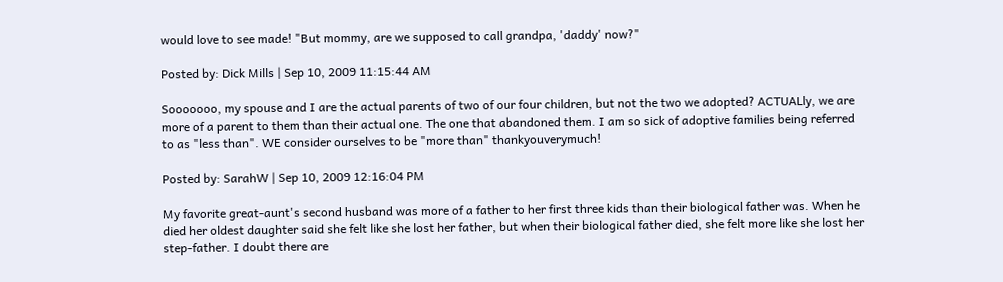would love to see made! "But mommy, are we supposed to call grandpa, 'daddy' now?"

Posted by: Dick Mills | Sep 10, 2009 11:15:44 AM

Sooooooo, my spouse and I are the actual parents of two of our four children, but not the two we adopted? ACTUALly, we are more of a parent to them than their actual one. The one that abandoned them. I am so sick of adoptive families being referred to as "less than". WE consider ourselves to be "more than" thankyouverymuch!

Posted by: SarahW | Sep 10, 2009 12:16:04 PM

My favorite great-aunt's second husband was more of a father to her first three kids than their biological father was. When he died her oldest daughter said she felt like she lost her father, but when their biological father died, she felt more like she lost her step-father. I doubt there are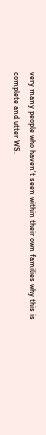very many people who haven't seen within their own families why this is complete and utter WS.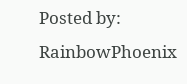Posted by: RainbowPhoenix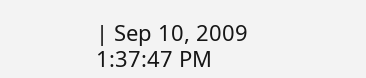| Sep 10, 2009 1:37:47 PM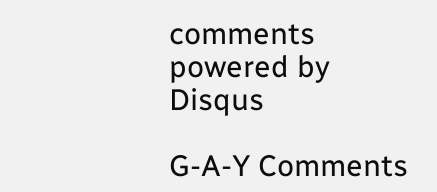comments powered by Disqus

G-A-Y Comments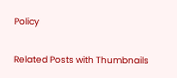Policy

Related Posts with Thumbnails